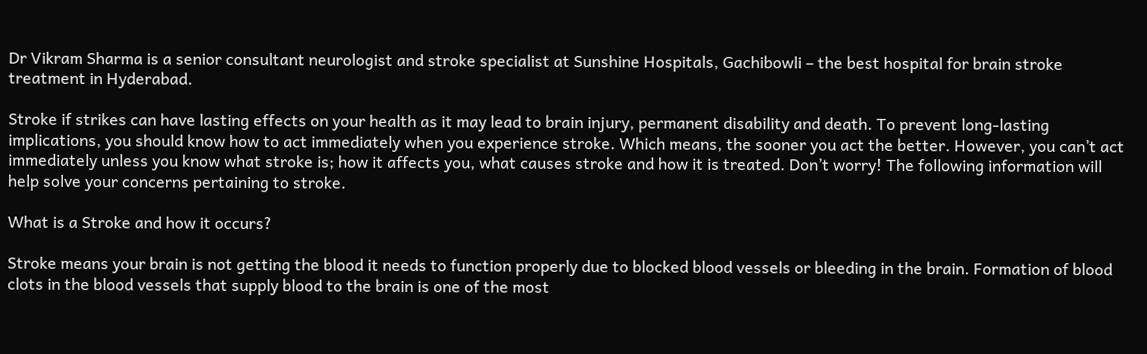Dr Vikram Sharma is a senior consultant neurologist and stroke specialist at Sunshine Hospitals, Gachibowli – the best hospital for brain stroke treatment in Hyderabad.

Stroke if strikes can have lasting effects on your health as it may lead to brain injury, permanent disability and death. To prevent long-lasting implications, you should know how to act immediately when you experience stroke. Which means, the sooner you act the better. However, you can’t act immediately unless you know what stroke is; how it affects you, what causes stroke and how it is treated. Don’t worry! The following information will help solve your concerns pertaining to stroke.

What is a Stroke and how it occurs?

Stroke means your brain is not getting the blood it needs to function properly due to blocked blood vessels or bleeding in the brain. Formation of blood clots in the blood vessels that supply blood to the brain is one of the most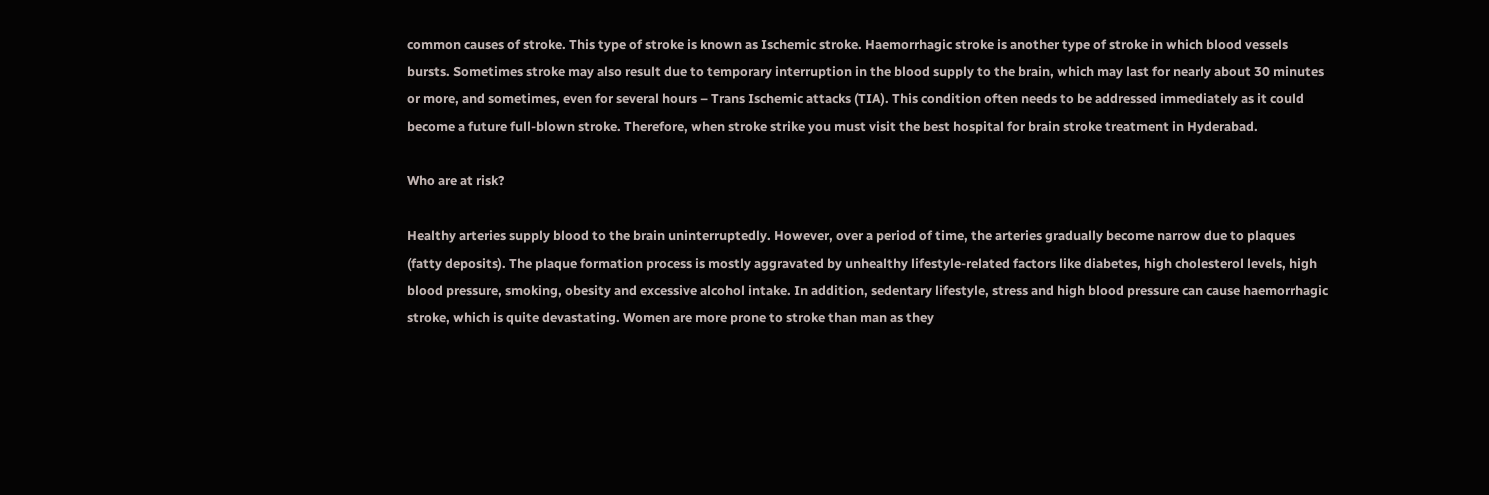common causes of stroke. This type of stroke is known as Ischemic stroke. Haemorrhagic stroke is another type of stroke in which blood vessels bursts. Sometimes stroke may also result due to temporary interruption in the blood supply to the brain, which may last for nearly about 30 minutes or more, and sometimes, even for several hours – Trans Ischemic attacks (TIA). This condition often needs to be addressed immediately as it could become a future full-blown stroke. Therefore, when stroke strike you must visit the best hospital for brain stroke treatment in Hyderabad.

Who are at risk?

Healthy arteries supply blood to the brain uninterruptedly. However, over a period of time, the arteries gradually become narrow due to plaques (fatty deposits). The plaque formation process is mostly aggravated by unhealthy lifestyle-related factors like diabetes, high cholesterol levels, high blood pressure, smoking, obesity and excessive alcohol intake. In addition, sedentary lifestyle, stress and high blood pressure can cause haemorrhagic stroke, which is quite devastating. Women are more prone to stroke than man as they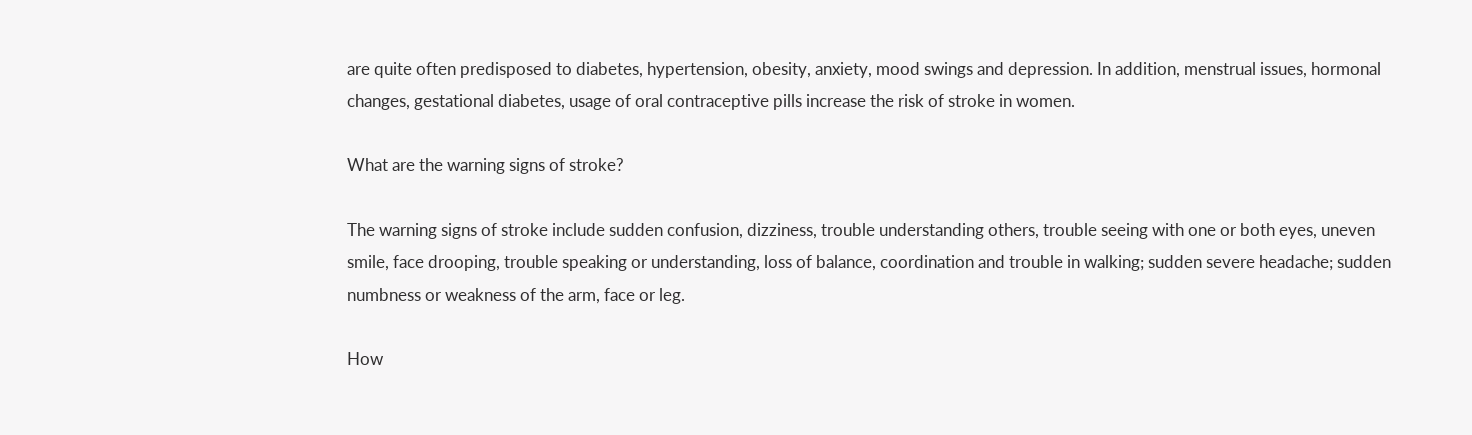are quite often predisposed to diabetes, hypertension, obesity, anxiety, mood swings and depression. In addition, menstrual issues, hormonal changes, gestational diabetes, usage of oral contraceptive pills increase the risk of stroke in women.

What are the warning signs of stroke?

The warning signs of stroke include sudden confusion, dizziness, trouble understanding others, trouble seeing with one or both eyes, uneven smile, face drooping, trouble speaking or understanding, loss of balance, coordination and trouble in walking; sudden severe headache; sudden numbness or weakness of the arm, face or leg.

How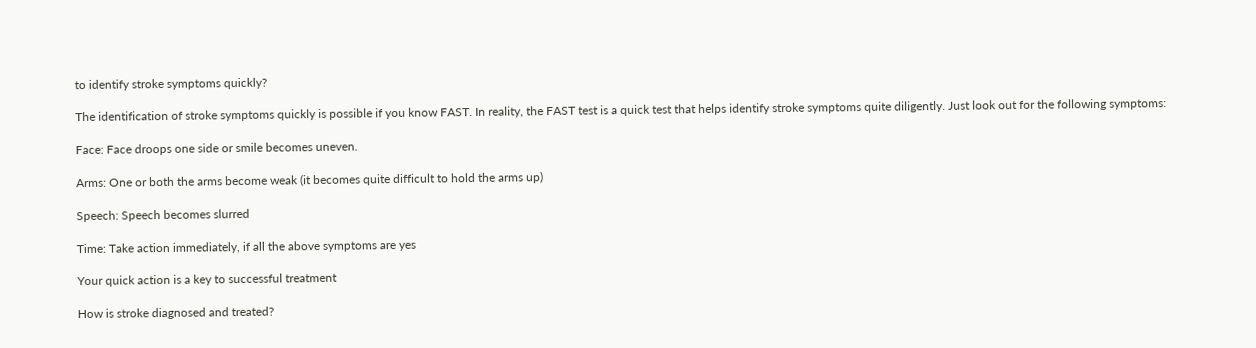to identify stroke symptoms quickly?

The identification of stroke symptoms quickly is possible if you know FAST. In reality, the FAST test is a quick test that helps identify stroke symptoms quite diligently. Just look out for the following symptoms:

Face: Face droops one side or smile becomes uneven.

Arms: One or both the arms become weak (it becomes quite difficult to hold the arms up)

Speech: Speech becomes slurred

Time: Take action immediately, if all the above symptoms are yes

Your quick action is a key to successful treatment

How is stroke diagnosed and treated?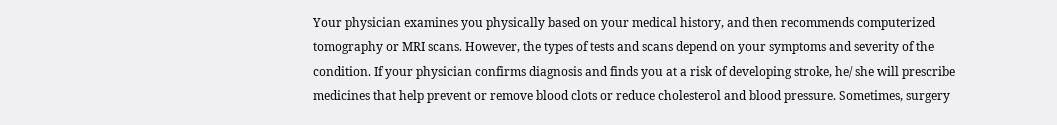Your physician examines you physically based on your medical history, and then recommends computerized tomography or MRI scans. However, the types of tests and scans depend on your symptoms and severity of the condition. If your physician confirms diagnosis and finds you at a risk of developing stroke, he/ she will prescribe medicines that help prevent or remove blood clots or reduce cholesterol and blood pressure. Sometimes, surgery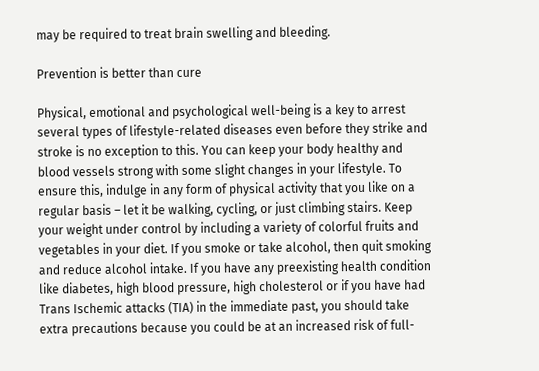may be required to treat brain swelling and bleeding.

Prevention is better than cure

Physical, emotional and psychological well-being is a key to arrest several types of lifestyle-related diseases even before they strike and stroke is no exception to this. You can keep your body healthy and blood vessels strong with some slight changes in your lifestyle. To ensure this, indulge in any form of physical activity that you like on a regular basis – let it be walking, cycling, or just climbing stairs. Keep your weight under control by including a variety of colorful fruits and vegetables in your diet. If you smoke or take alcohol, then quit smoking and reduce alcohol intake. If you have any preexisting health condition like diabetes, high blood pressure, high cholesterol or if you have had Trans Ischemic attacks (TIA) in the immediate past, you should take extra precautions because you could be at an increased risk of full-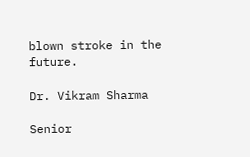blown stroke in the future.

Dr. Vikram Sharma

Senior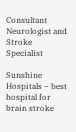Consultant Neurologist and Stroke Specialist

Sunshine Hospitals – best hospital for brain stroke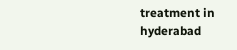treatment in hyderabad